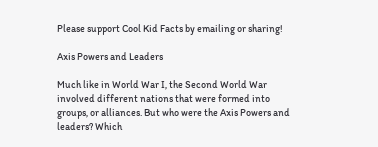Please support Cool Kid Facts by emailing or sharing!

Axis Powers and Leaders

Much like in World War I, the Second World War involved different nations that were formed into groups, or alliances. But who were the Axis Powers and leaders? Which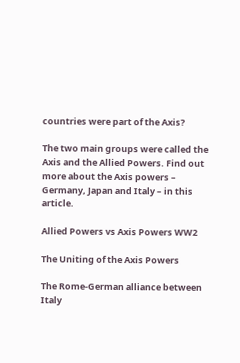countries were part of the Axis?

The two main groups were called the Axis and the Allied Powers. Find out more about the Axis powers – Germany, Japan and Italy – in this article.

Allied Powers vs Axis Powers WW2

The Uniting of the Axis Powers

The Rome-German alliance between Italy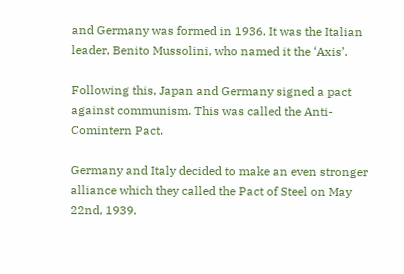and Germany was formed in 1936. It was the Italian leader, Benito Mussolini, who named it the ‘Axis’.

Following this, Japan and Germany signed a pact against communism. This was called the Anti-Comintern Pact.

Germany and Italy decided to make an even stronger alliance which they called the Pact of Steel on May 22nd, 1939.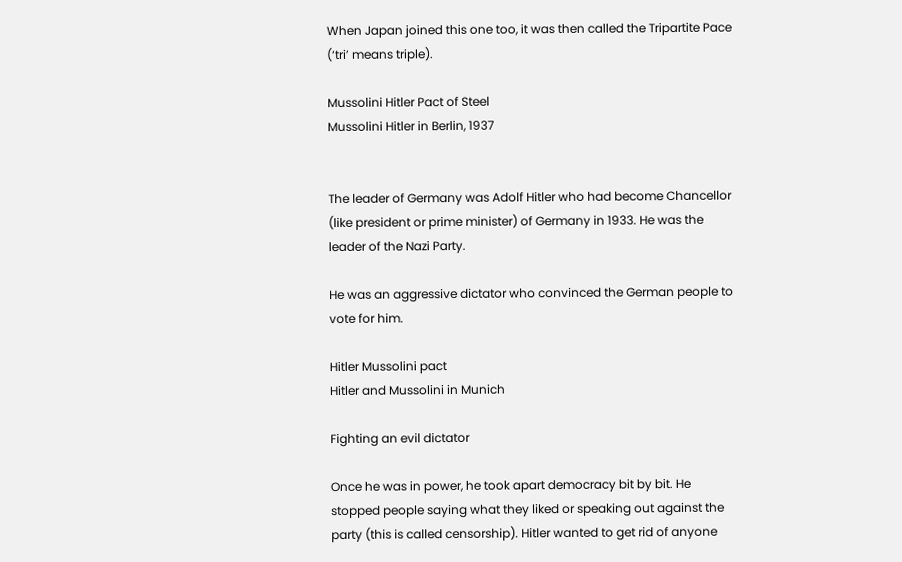When Japan joined this one too, it was then called the Tripartite Pace (‘tri’ means triple).

Mussolini Hitler Pact of Steel
Mussolini Hitler in Berlin, 1937


The leader of Germany was Adolf Hitler who had become Chancellor (like president or prime minister) of Germany in 1933. He was the leader of the Nazi Party.

He was an aggressive dictator who convinced the German people to vote for him.

Hitler Mussolini pact
Hitler and Mussolini in Munich

Fighting an evil dictator

Once he was in power, he took apart democracy bit by bit. He stopped people saying what they liked or speaking out against the party (this is called censorship). Hitler wanted to get rid of anyone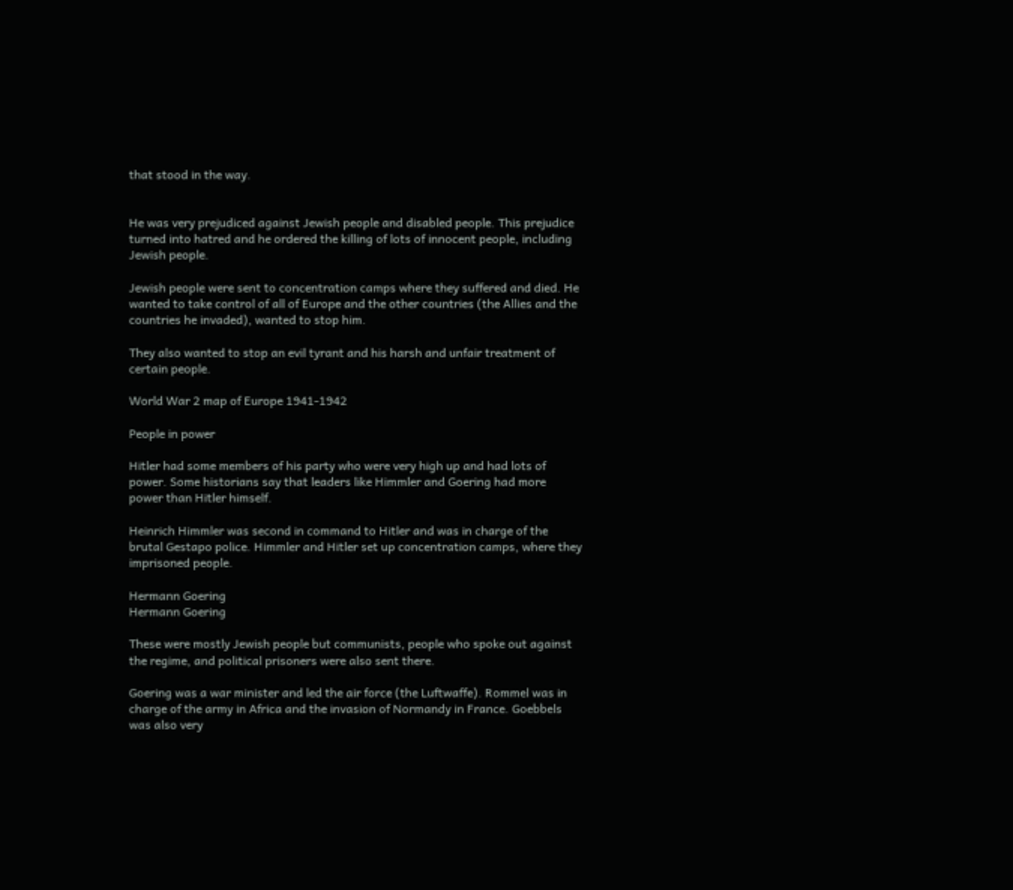that stood in the way.


He was very prejudiced against Jewish people and disabled people. This prejudice turned into hatred and he ordered the killing of lots of innocent people, including Jewish people.

Jewish people were sent to concentration camps where they suffered and died. He wanted to take control of all of Europe and the other countries (the Allies and the countries he invaded), wanted to stop him.

They also wanted to stop an evil tyrant and his harsh and unfair treatment of certain people.

World War 2 map of Europe 1941-1942

People in power

Hitler had some members of his party who were very high up and had lots of power. Some historians say that leaders like Himmler and Goering had more power than Hitler himself.

Heinrich Himmler was second in command to Hitler and was in charge of the brutal Gestapo police. Himmler and Hitler set up concentration camps, where they imprisoned people.

Hermann Goering
Hermann Goering

These were mostly Jewish people but communists, people who spoke out against the regime, and political prisoners were also sent there.

Goering was a war minister and led the air force (the Luftwaffe). Rommel was in charge of the army in Africa and the invasion of Normandy in France. Goebbels was also very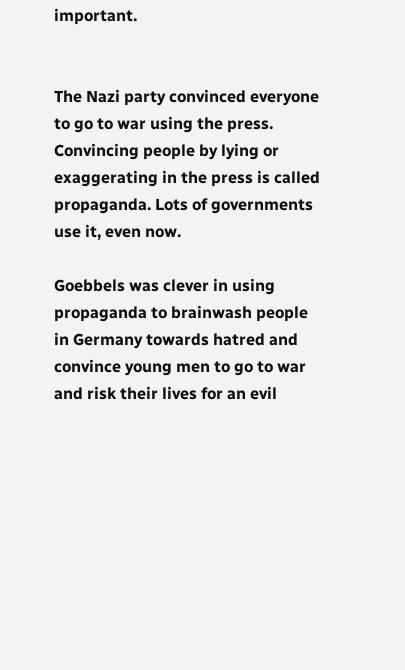important.


The Nazi party convinced everyone to go to war using the press. Convincing people by lying or exaggerating in the press is called propaganda. Lots of governments use it, even now.

Goebbels was clever in using propaganda to brainwash people in Germany towards hatred and convince young men to go to war and risk their lives for an evil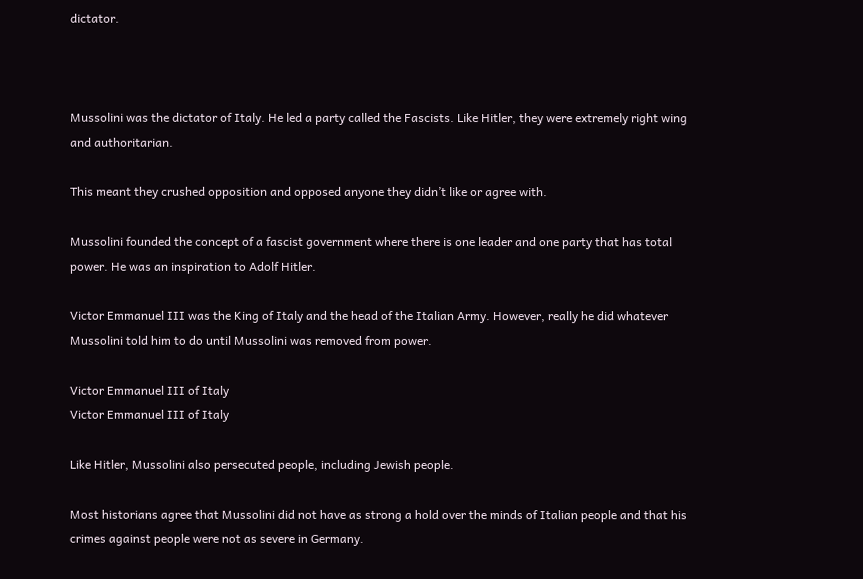dictator.



Mussolini was the dictator of Italy. He led a party called the Fascists. Like Hitler, they were extremely right wing and authoritarian.

This meant they crushed opposition and opposed anyone they didn’t like or agree with.

Mussolini founded the concept of a fascist government where there is one leader and one party that has total power. He was an inspiration to Adolf Hitler.

Victor Emmanuel III was the King of Italy and the head of the Italian Army. However, really he did whatever Mussolini told him to do until Mussolini was removed from power.

Victor Emmanuel III of Italy
Victor Emmanuel III of Italy

Like Hitler, Mussolini also persecuted people, including Jewish people.

Most historians agree that Mussolini did not have as strong a hold over the minds of Italian people and that his crimes against people were not as severe in Germany.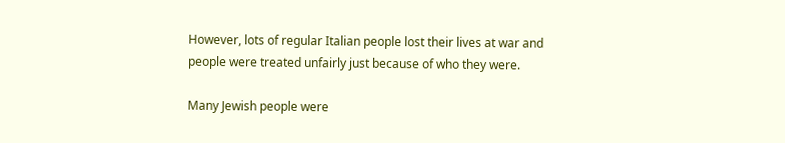However, lots of regular Italian people lost their lives at war and people were treated unfairly just because of who they were.

Many Jewish people were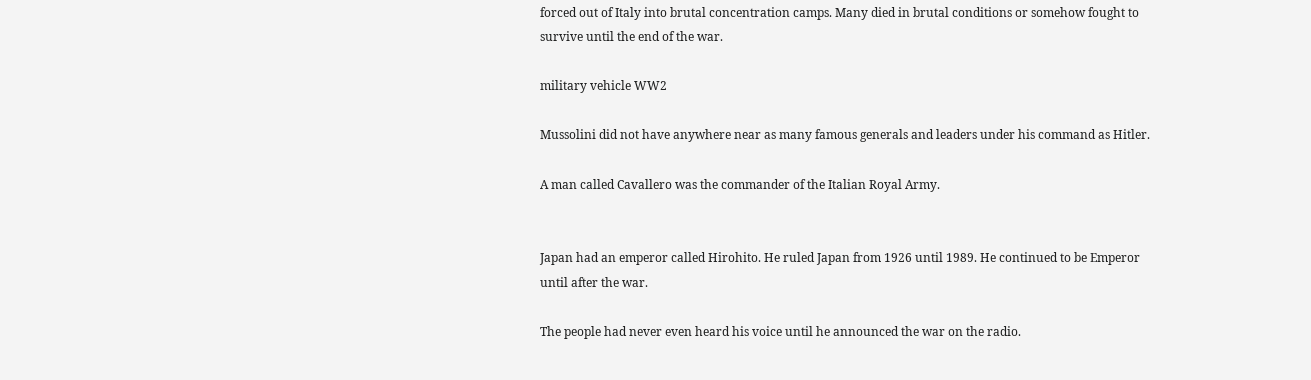forced out of Italy into brutal concentration camps. Many died in brutal conditions or somehow fought to survive until the end of the war.

military vehicle WW2

Mussolini did not have anywhere near as many famous generals and leaders under his command as Hitler.

A man called Cavallero was the commander of the Italian Royal Army.


Japan had an emperor called Hirohito. He ruled Japan from 1926 until 1989. He continued to be Emperor until after the war.

The people had never even heard his voice until he announced the war on the radio.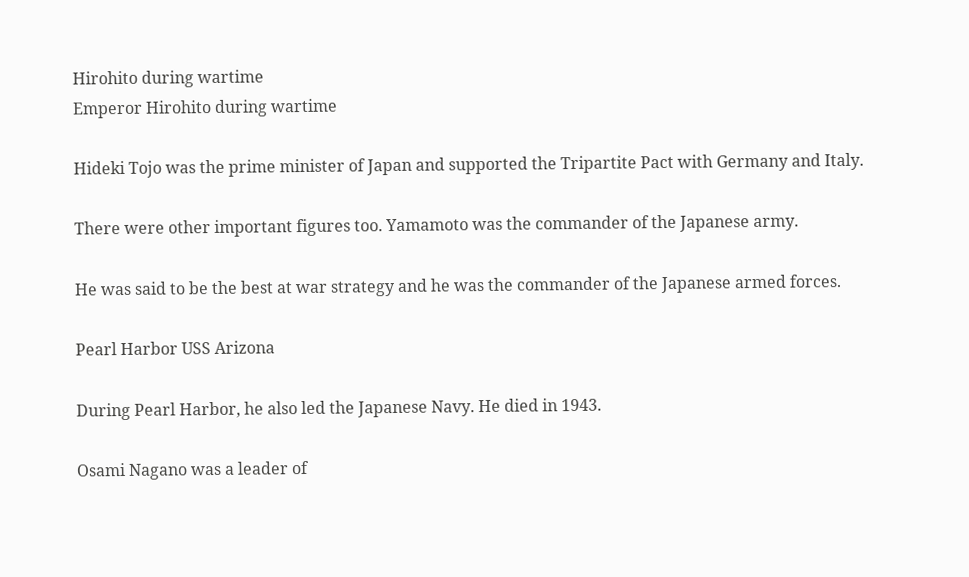Hirohito during wartime
Emperor Hirohito during wartime

Hideki Tojo was the prime minister of Japan and supported the Tripartite Pact with Germany and Italy.

There were other important figures too. Yamamoto was the commander of the Japanese army.

He was said to be the best at war strategy and he was the commander of the Japanese armed forces.

Pearl Harbor USS Arizona

During Pearl Harbor, he also led the Japanese Navy. He died in 1943.

Osami Nagano was a leader of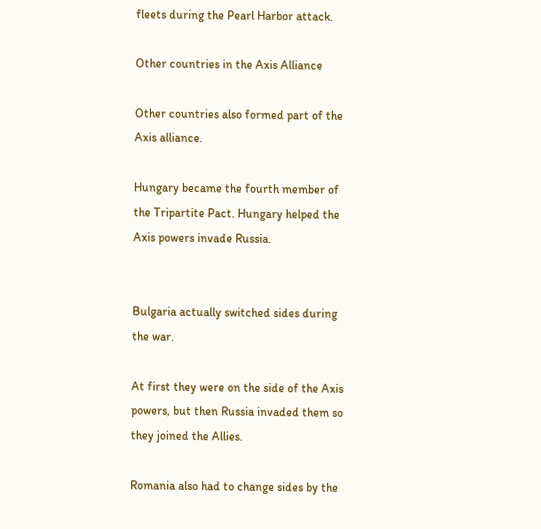fleets during the Pearl Harbor attack.

Other countries in the Axis Alliance

Other countries also formed part of the Axis alliance.

Hungary became the fourth member of the Tripartite Pact. Hungary helped the Axis powers invade Russia.


Bulgaria actually switched sides during the war.

At first they were on the side of the Axis powers, but then Russia invaded them so they joined the Allies.

Romania also had to change sides by the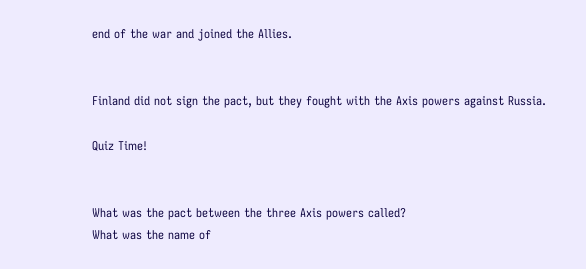end of the war and joined the Allies.


Finland did not sign the pact, but they fought with the Axis powers against Russia.

Quiz Time!


What was the pact between the three Axis powers called?
What was the name of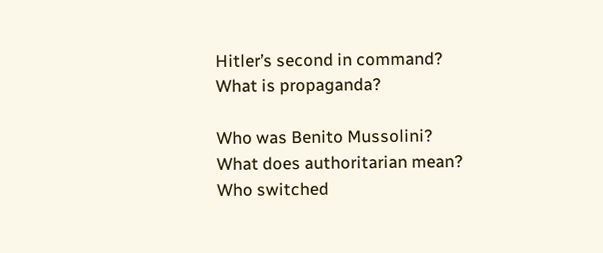Hitler’s second in command?
What is propaganda?

Who was Benito Mussolini?
What does authoritarian mean?
Who switched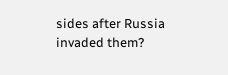sides after Russia invaded them?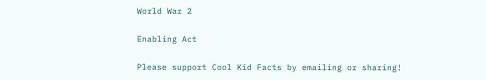World War 2

Enabling Act

Please support Cool Kid Facts by emailing or sharing!